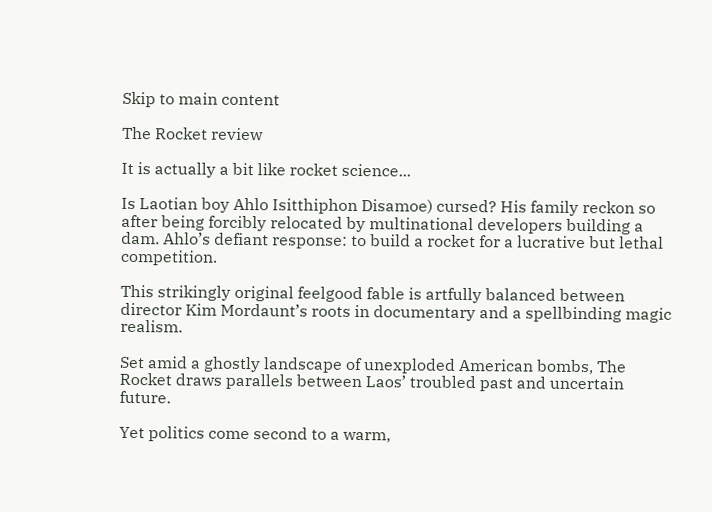Skip to main content

The Rocket review

It is actually a bit like rocket science...

Is Laotian boy Ahlo Isitthiphon Disamoe) cursed? His family reckon so after being forcibly relocated by multinational developers building a dam. Ahlo’s defiant response: to build a rocket for a lucrative but lethal competition.

This strikingly original feelgood fable is artfully balanced between director Kim Mordaunt’s roots in documentary and a spellbinding magic realism.

Set amid a ghostly landscape of unexploded American bombs, The Rocket draws parallels between Laos’ troubled past and uncertain future.

Yet politics come second to a warm,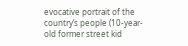evocative portrait of the country’s people (10-year-old former street kid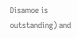Disamoe is outstanding) and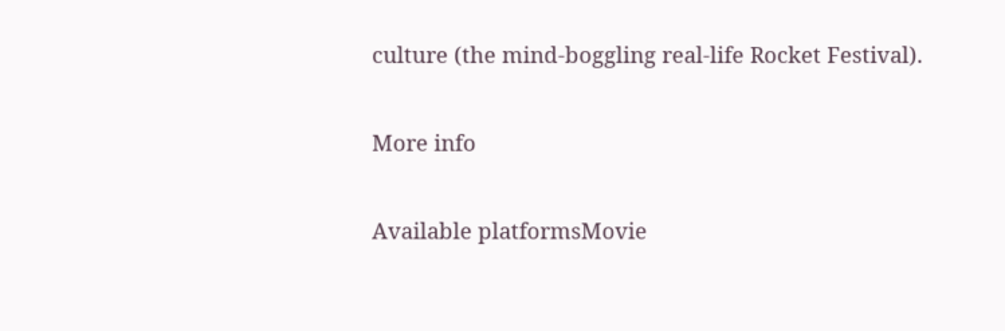culture (the mind-boggling real-life Rocket Festival).

More info

Available platformsMovie